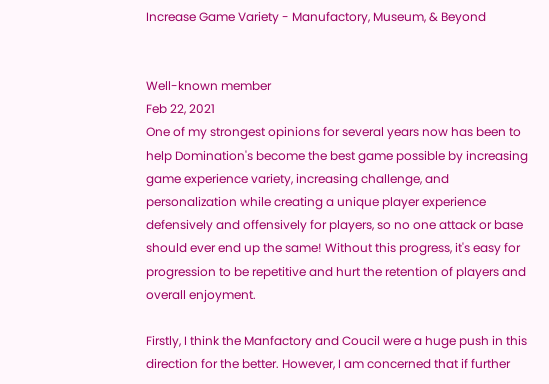Increase Game Variety - Manufactory, Museum, & Beyond


Well-known member
Feb 22, 2021
One of my strongest opinions for several years now has been to help Domination's become the best game possible by increasing game experience variety, increasing challenge, and personalization while creating a unique player experience defensively and offensively for players, so no one attack or base should ever end up the same! Without this progress, it's easy for progression to be repetitive and hurt the retention of players and overall enjoyment.

Firstly, I think the Manfactory and Coucil were a huge push in this direction for the better. However, I am concerned that if further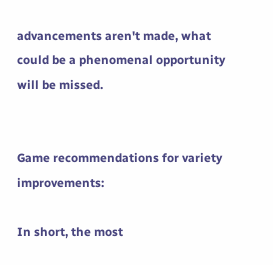advancements aren't made, what could be a phenomenal opportunity will be missed.


Game recommendations for variety improvements:

In short, the most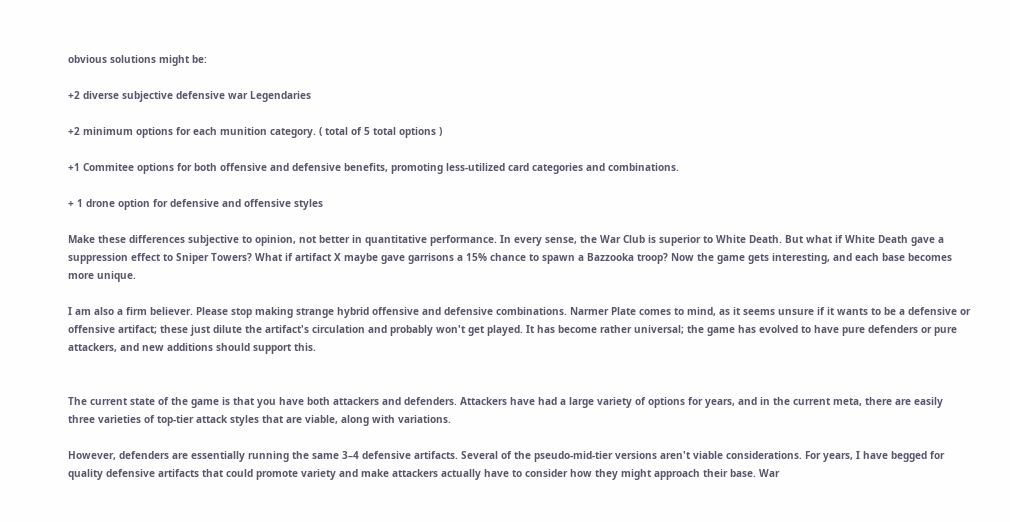obvious solutions might be:

+2 diverse subjective defensive war Legendaries

+2 minimum options for each munition category. ( total of 5 total options )

+1 Commitee options for both offensive and defensive benefits, promoting less-utilized card categories and combinations.

+ 1 drone option for defensive and offensive styles

Make these differences subjective to opinion, not better in quantitative performance. In every sense, the War Club is superior to White Death. But what if White Death gave a suppression effect to Sniper Towers? What if artifact X maybe gave garrisons a 15% chance to spawn a Bazzooka troop? Now the game gets interesting, and each base becomes more unique.

I am also a firm believer. Please stop making strange hybrid offensive and defensive combinations. Narmer Plate comes to mind, as it seems unsure if it wants to be a defensive or offensive artifact; these just dilute the artifact's circulation and probably won't get played. It has become rather universal; the game has evolved to have pure defenders or pure attackers, and new additions should support this.


The current state of the game is that you have both attackers and defenders. Attackers have had a large variety of options for years, and in the current meta, there are easily three varieties of top-tier attack styles that are viable, along with variations.

However, defenders are essentially running the same 3–4 defensive artifacts. Several of the pseudo-mid-tier versions aren't viable considerations. For years, I have begged for quality defensive artifacts that could promote variety and make attackers actually have to consider how they might approach their base. War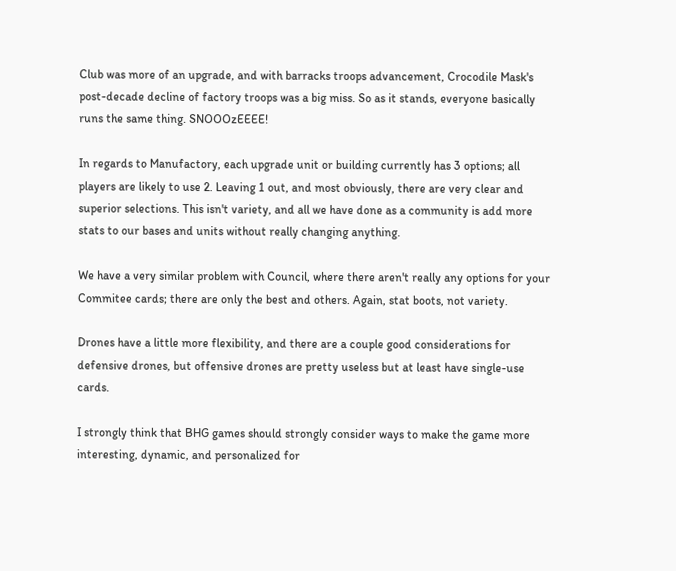Club was more of an upgrade, and with barracks troops advancement, Crocodile Mask's post-decade decline of factory troops was a big miss. So as it stands, everyone basically runs the same thing. SNOOOzEEEE!

In regards to Manufactory, each upgrade unit or building currently has 3 options; all players are likely to use 2. Leaving 1 out, and most obviously, there are very clear and superior selections. This isn't variety, and all we have done as a community is add more stats to our bases and units without really changing anything.

We have a very similar problem with Council, where there aren't really any options for your Commitee cards; there are only the best and others. Again, stat boots, not variety.

Drones have a little more flexibility, and there are a couple good considerations for defensive drones, but offensive drones are pretty useless but at least have single-use cards.

I strongly think that BHG games should strongly consider ways to make the game more interesting, dynamic, and personalized for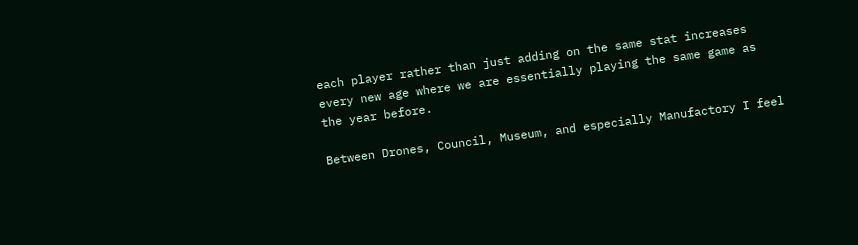each player rather than just adding on the same stat increases every new age where we are essentially playing the same game as the year before.

Between Drones, Council, Museum, and especially Manufactory I feel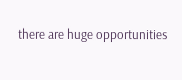there are huge opportunities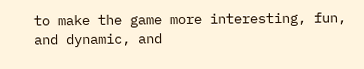to make the game more interesting, fun, and dynamic, and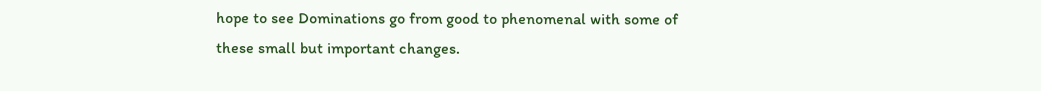hope to see Dominations go from good to phenomenal with some of these small but important changes.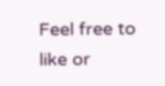Feel free to like or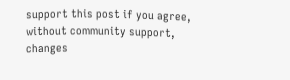support this post if you agree, without community support, changes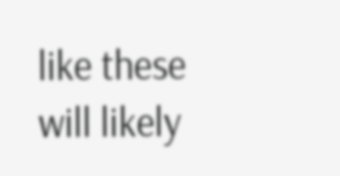like these will likely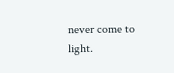never come to light.